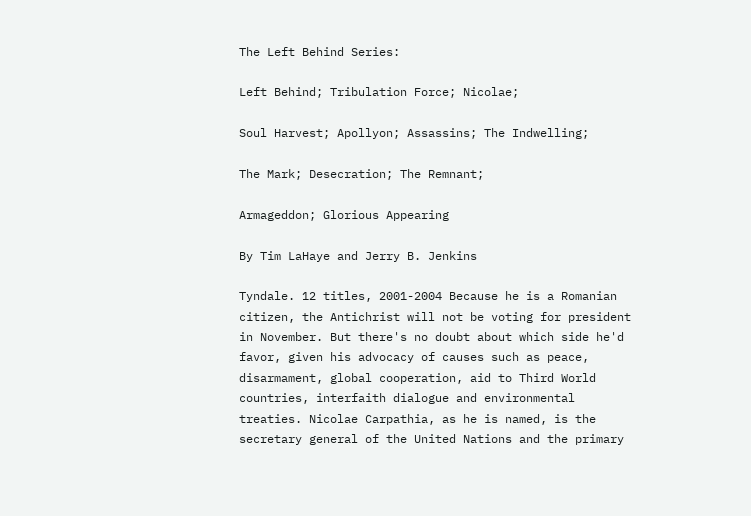The Left Behind Series:

Left Behind; Tribulation Force; Nicolae;

Soul Harvest; Apollyon; Assassins; The Indwelling;

The Mark; Desecration; The Remnant;

Armageddon; Glorious Appearing

By Tim LaHaye and Jerry B. Jenkins

Tyndale. 12 titles, 2001-2004 Because he is a Romanian citizen, the Antichrist will not be voting for president in November. But there's no doubt about which side he'd favor, given his advocacy of causes such as peace, disarmament, global cooperation, aid to Third World countries, interfaith dialogue and environmental treaties. Nicolae Carpathia, as he is named, is the secretary general of the United Nations and the primary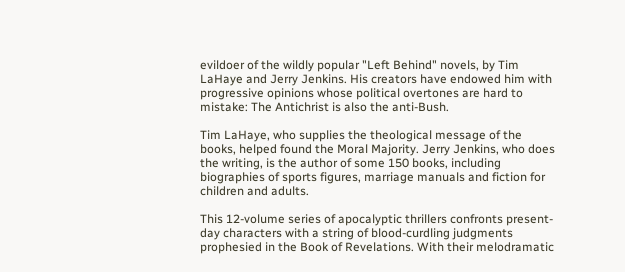evildoer of the wildly popular "Left Behind" novels, by Tim LaHaye and Jerry Jenkins. His creators have endowed him with progressive opinions whose political overtones are hard to mistake: The Antichrist is also the anti-Bush.

Tim LaHaye, who supplies the theological message of the books, helped found the Moral Majority. Jerry Jenkins, who does the writing, is the author of some 150 books, including biographies of sports figures, marriage manuals and fiction for children and adults.

This 12-volume series of apocalyptic thrillers confronts present-day characters with a string of blood-curdling judgments prophesied in the Book of Revelations. With their melodramatic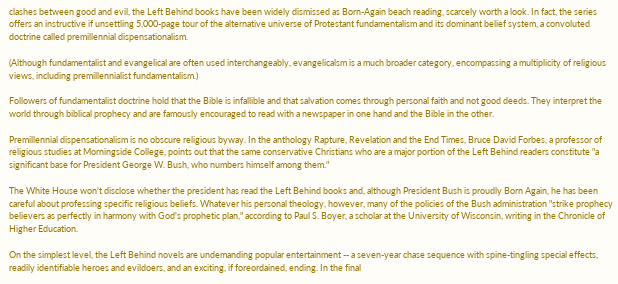clashes between good and evil, the Left Behind books have been widely dismissed as Born-Again beach reading, scarcely worth a look. In fact, the series offers an instructive if unsettling 5,000-page tour of the alternative universe of Protestant fundamentalism and its dominant belief system, a convoluted doctrine called premillennial dispensationalism.

(Although fundamentalist and evangelical are often used interchangeably, evangelicalsm is a much broader category, encompassing a multiplicity of religious views, including premillennialist fundamentalism.)

Followers of fundamentalist doctrine hold that the Bible is infallible and that salvation comes through personal faith and not good deeds. They interpret the world through biblical prophecy and are famously encouraged to read with a newspaper in one hand and the Bible in the other.

Premillennial dispensationalism is no obscure religious byway. In the anthology Rapture, Revelation and the End Times, Bruce David Forbes, a professor of religious studies at Morningside College, points out that the same conservative Christians who are a major portion of the Left Behind readers constitute "a significant base for President George W. Bush, who numbers himself among them."

The White House won't disclose whether the president has read the Left Behind books and, although President Bush is proudly Born Again, he has been careful about professing specific religious beliefs. Whatever his personal theology, however, many of the policies of the Bush administration "strike prophecy believers as perfectly in harmony with God's prophetic plan," according to Paul S. Boyer, a scholar at the University of Wisconsin, writing in the Chronicle of Higher Education.

On the simplest level, the Left Behind novels are undemanding popular entertainment -- a seven-year chase sequence with spine-tingling special effects, readily identifiable heroes and evildoers, and an exciting, if foreordained, ending. In the final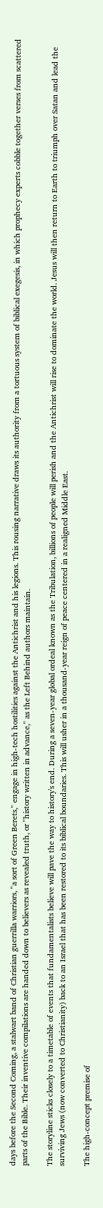days before the Second Coming, a stalwart band of Christian guerrilla warriors, "a sort of Green Berets," engage in high-tech hostilities against the Antichrist and his legions. This rousing narrative draws its authority from a tortuous system of biblical exegesis, in which prophecy experts cobble together verses from scattered parts of the Bible. Their inventive compilations are handed down to believers as revealed truth, or "history written in advance," as the Left Behind authors maintain.

The storyline sticks closely to a timetable of events that fundamentalists believe will pave the way to history's end. During a seven-year global ordeal known as the Tribulation, billions of people will perish and the Antichrist will rise to dominate the world. Jesus will then return to Earth to triumph over Satan and lead the surviving Jews (now converted to Christianity) back to an Israel that has been restored to its biblical boundaries. This will usher in a thousand-year reign of peace centered in a realigned Middle East.

The high-concept premise of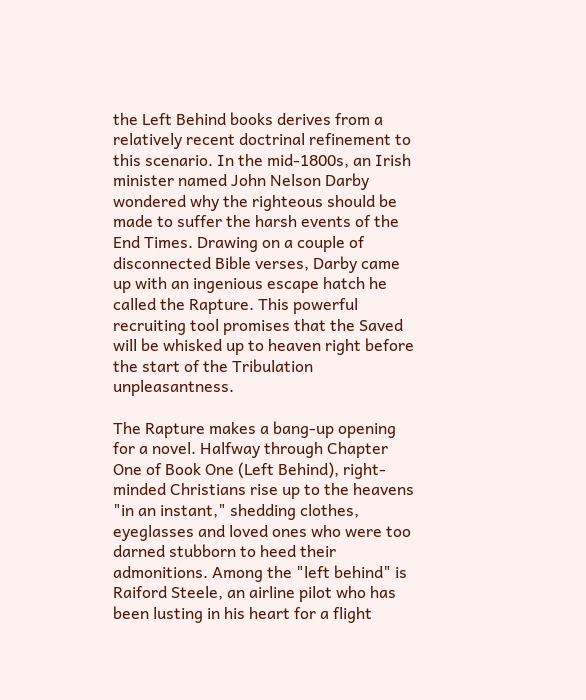the Left Behind books derives from a relatively recent doctrinal refinement to this scenario. In the mid-1800s, an Irish minister named John Nelson Darby wondered why the righteous should be made to suffer the harsh events of the End Times. Drawing on a couple of disconnected Bible verses, Darby came up with an ingenious escape hatch he called the Rapture. This powerful recruiting tool promises that the Saved will be whisked up to heaven right before the start of the Tribulation unpleasantness.

The Rapture makes a bang-up opening for a novel. Halfway through Chapter One of Book One (Left Behind), right-minded Christians rise up to the heavens "in an instant," shedding clothes, eyeglasses and loved ones who were too darned stubborn to heed their admonitions. Among the "left behind" is Raiford Steele, an airline pilot who has been lusting in his heart for a flight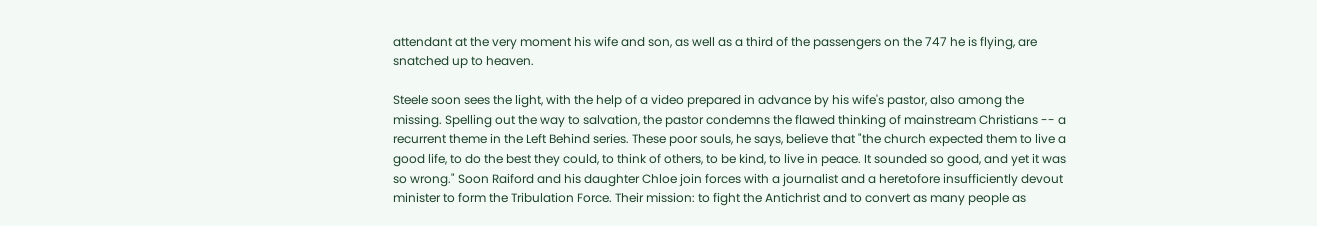attendant at the very moment his wife and son, as well as a third of the passengers on the 747 he is flying, are snatched up to heaven.

Steele soon sees the light, with the help of a video prepared in advance by his wife's pastor, also among the missing. Spelling out the way to salvation, the pastor condemns the flawed thinking of mainstream Christians -- a recurrent theme in the Left Behind series. These poor souls, he says, believe that "the church expected them to live a good life, to do the best they could, to think of others, to be kind, to live in peace. It sounded so good, and yet it was so wrong." Soon Raiford and his daughter Chloe join forces with a journalist and a heretofore insufficiently devout minister to form the Tribulation Force. Their mission: to fight the Antichrist and to convert as many people as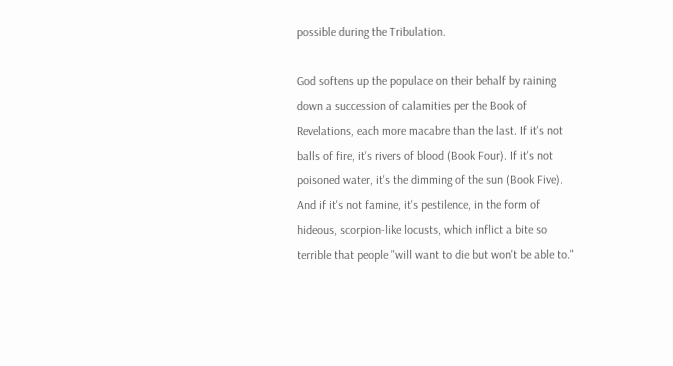possible during the Tribulation.

God softens up the populace on their behalf by raining down a succession of calamities per the Book of Revelations, each more macabre than the last. If it's not balls of fire, it's rivers of blood (Book Four). If it's not poisoned water, it's the dimming of the sun (Book Five). And if it's not famine, it's pestilence, in the form of hideous, scorpion-like locusts, which inflict a bite so terrible that people "will want to die but won't be able to."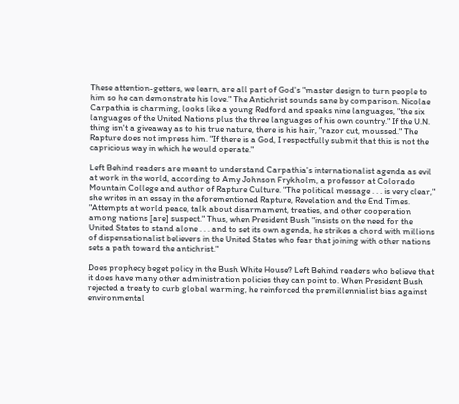These attention-getters, we learn, are all part of God's "master design to turn people to him so he can demonstrate his love." The Antichrist sounds sane by comparison. Nicolae Carpathia is charming, looks like a young Redford and speaks nine languages, "the six languages of the United Nations plus the three languages of his own country." If the U.N. thing isn't a giveaway as to his true nature, there is his hair, "razor cut, moussed." The Rapture does not impress him. "If there is a God, I respectfully submit that this is not the capricious way in which he would operate."

Left Behind readers are meant to understand Carpathia's internationalist agenda as evil at work in the world, according to Amy Johnson Frykholm, a professor at Colorado Mountain College and author of Rapture Culture. "The political message . . . is very clear," she writes in an essay in the aforementioned Rapture, Revelation and the End Times. "Attempts at world peace, talk about disarmament, treaties, and other cooperation among nations [are] suspect." Thus, when President Bush "insists on the need for the United States to stand alone . . . and to set its own agenda, he strikes a chord with millions of dispensationalist believers in the United States who fear that joining with other nations sets a path toward the antichrist."

Does prophecy beget policy in the Bush White House? Left Behind readers who believe that it does have many other administration policies they can point to. When President Bush rejected a treaty to curb global warming, he reinforced the premillennialist bias against environmental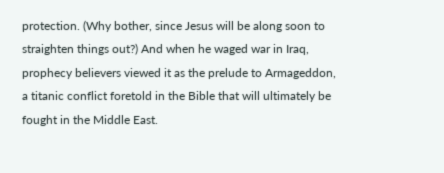protection. (Why bother, since Jesus will be along soon to straighten things out?) And when he waged war in Iraq, prophecy believers viewed it as the prelude to Armageddon, a titanic conflict foretold in the Bible that will ultimately be fought in the Middle East.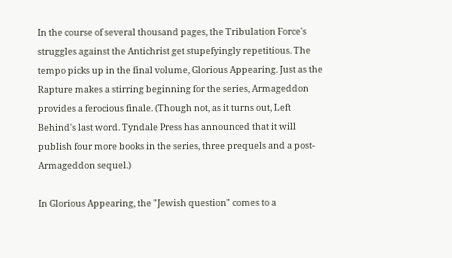In the course of several thousand pages, the Tribulation Force's struggles against the Antichrist get stupefyingly repetitious. The tempo picks up in the final volume, Glorious Appearing. Just as the Rapture makes a stirring beginning for the series, Armageddon provides a ferocious finale. (Though not, as it turns out, Left Behind's last word. Tyndale Press has announced that it will publish four more books in the series, three prequels and a post-Armageddon sequel.)

In Glorious Appearing, the "Jewish question" comes to a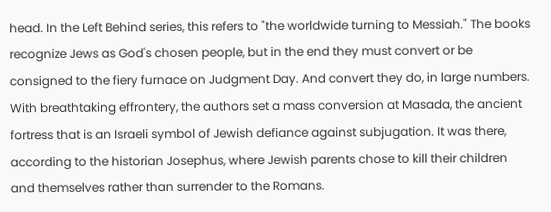head. In the Left Behind series, this refers to "the worldwide turning to Messiah." The books recognize Jews as God's chosen people, but in the end they must convert or be consigned to the fiery furnace on Judgment Day. And convert they do, in large numbers. With breathtaking effrontery, the authors set a mass conversion at Masada, the ancient fortress that is an Israeli symbol of Jewish defiance against subjugation. It was there, according to the historian Josephus, where Jewish parents chose to kill their children and themselves rather than surrender to the Romans.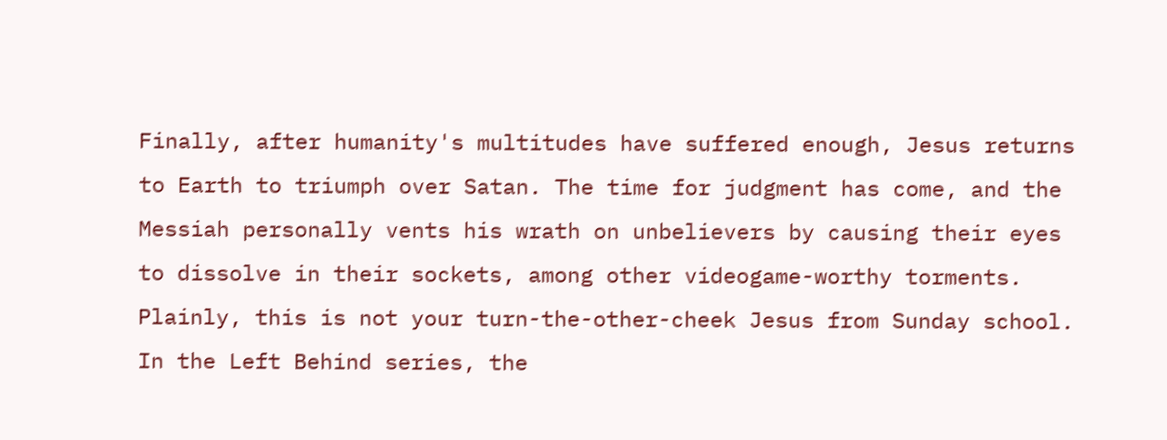Finally, after humanity's multitudes have suffered enough, Jesus returns to Earth to triumph over Satan. The time for judgment has come, and the Messiah personally vents his wrath on unbelievers by causing their eyes to dissolve in their sockets, among other videogame-worthy torments. Plainly, this is not your turn-the-other-cheek Jesus from Sunday school. In the Left Behind series, the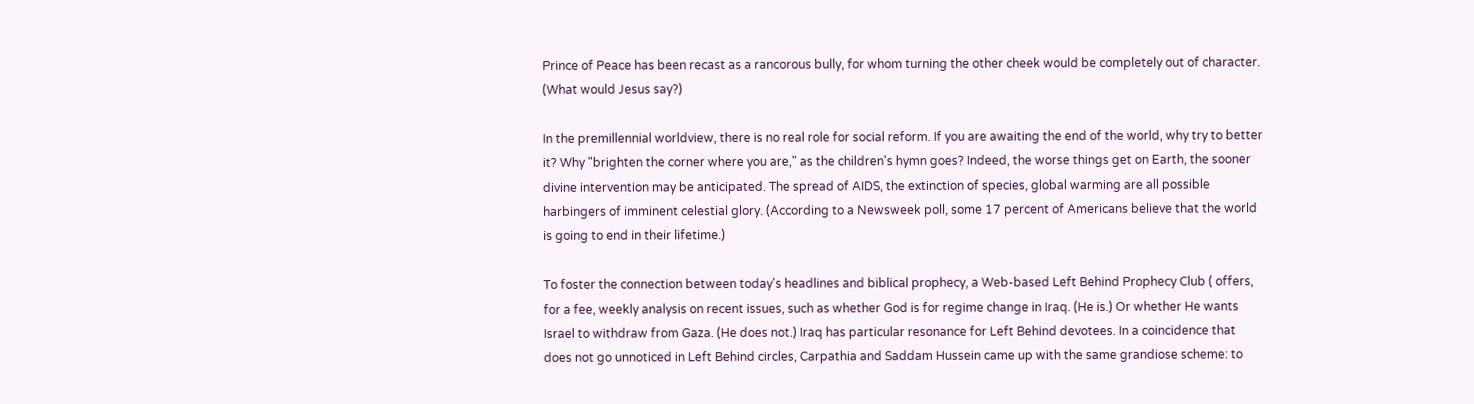Prince of Peace has been recast as a rancorous bully, for whom turning the other cheek would be completely out of character. (What would Jesus say?)

In the premillennial worldview, there is no real role for social reform. If you are awaiting the end of the world, why try to better it? Why "brighten the corner where you are," as the children's hymn goes? Indeed, the worse things get on Earth, the sooner divine intervention may be anticipated. The spread of AIDS, the extinction of species, global warming are all possible harbingers of imminent celestial glory. (According to a Newsweek poll, some 17 percent of Americans believe that the world is going to end in their lifetime.)

To foster the connection between today's headlines and biblical prophecy, a Web-based Left Behind Prophecy Club ( offers, for a fee, weekly analysis on recent issues, such as whether God is for regime change in Iraq. (He is.) Or whether He wants Israel to withdraw from Gaza. (He does not.) Iraq has particular resonance for Left Behind devotees. In a coincidence that does not go unnoticed in Left Behind circles, Carpathia and Saddam Hussein came up with the same grandiose scheme: to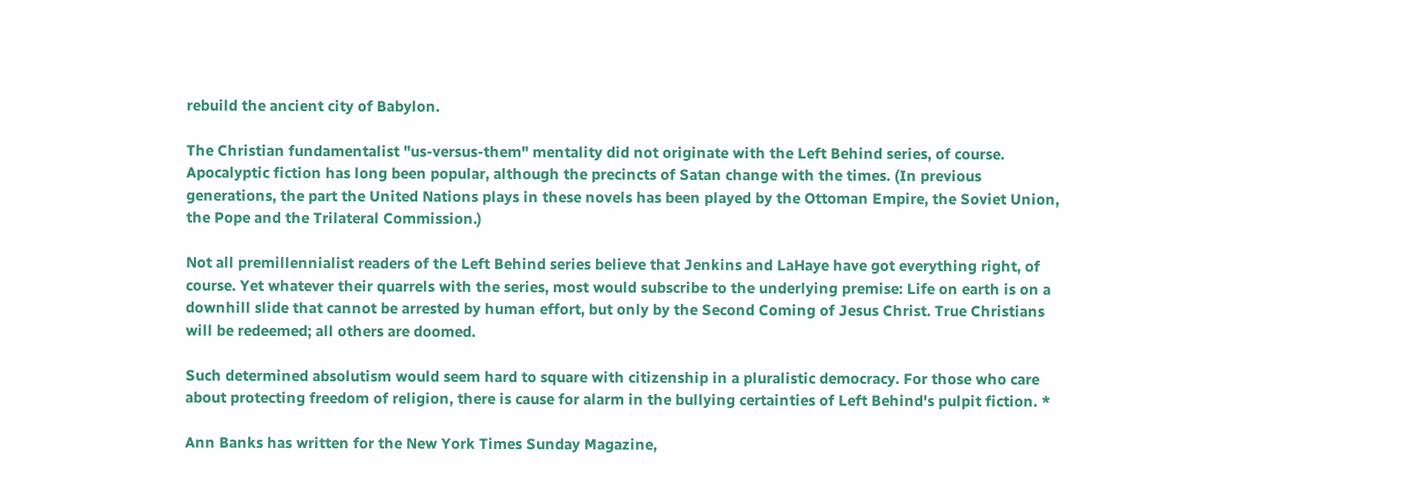rebuild the ancient city of Babylon.

The Christian fundamentalist "us-versus-them" mentality did not originate with the Left Behind series, of course. Apocalyptic fiction has long been popular, although the precincts of Satan change with the times. (In previous generations, the part the United Nations plays in these novels has been played by the Ottoman Empire, the Soviet Union, the Pope and the Trilateral Commission.)

Not all premillennialist readers of the Left Behind series believe that Jenkins and LaHaye have got everything right, of course. Yet whatever their quarrels with the series, most would subscribe to the underlying premise: Life on earth is on a downhill slide that cannot be arrested by human effort, but only by the Second Coming of Jesus Christ. True Christians will be redeemed; all others are doomed.

Such determined absolutism would seem hard to square with citizenship in a pluralistic democracy. For those who care about protecting freedom of religion, there is cause for alarm in the bullying certainties of Left Behind's pulpit fiction. *

Ann Banks has written for the New York Times Sunday Magazine,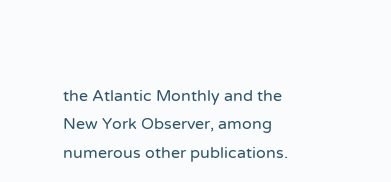the Atlantic Monthly and the New York Observer, among numerous other publications.